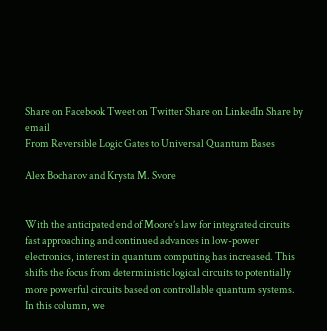Share on Facebook Tweet on Twitter Share on LinkedIn Share by email
From Reversible Logic Gates to Universal Quantum Bases

Alex Bocharov and Krysta M. Svore


With the anticipated end of Moore’s law for integrated circuits fast approaching and continued advances in low-power electronics, interest in quantum computing has increased. This shifts the focus from deterministic logical circuits to potentially more powerful circuits based on controllable quantum systems. In this column, we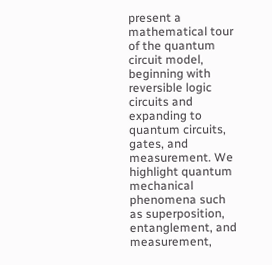present a mathematical tour of the quantum circuit model, beginning with reversible logic circuits and expanding to quantum circuits, gates, and measurement. We highlight quantum mechanical phenomena such as superposition, entanglement, and measurement,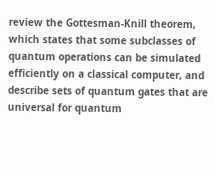review the Gottesman-Knill theorem, which states that some subclasses of quantum operations can be simulated efficiently on a classical computer, and describe sets of quantum gates that are universal for quantum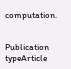computation.


Publication typeArticle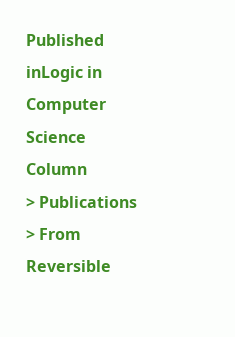Published inLogic in Computer Science Column
> Publications > From Reversible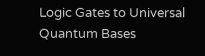Logic Gates to Universal Quantum Bases